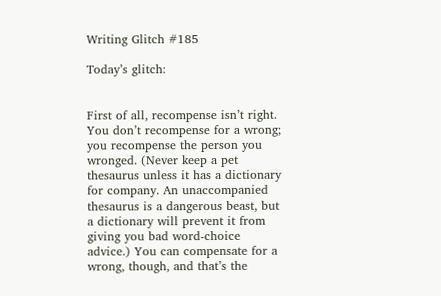Writing Glitch #185

Today’s glitch:


First of all, recompense isn’t right. You don’t recompense for a wrong; you recompense the person you wronged. (Never keep a pet thesaurus unless it has a dictionary for company. An unaccompanied thesaurus is a dangerous beast, but a dictionary will prevent it from giving you bad word-choice advice.) You can compensate for a wrong, though, and that’s the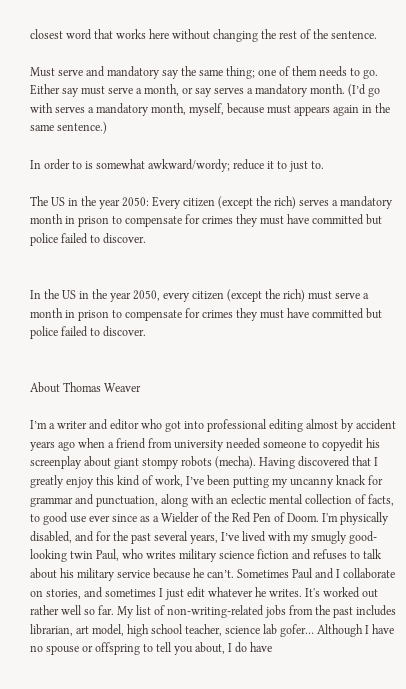closest word that works here without changing the rest of the sentence.

Must serve and mandatory say the same thing; one of them needs to go. Either say must serve a month, or say serves a mandatory month. (I’d go with serves a mandatory month, myself, because must appears again in the same sentence.)

In order to is somewhat awkward/wordy; reduce it to just to.

The US in the year 2050: Every citizen (except the rich) serves a mandatory month in prison to compensate for crimes they must have committed but police failed to discover.


In the US in the year 2050, every citizen (except the rich) must serve a month in prison to compensate for crimes they must have committed but police failed to discover.


About Thomas Weaver

I’m a writer and editor who got into professional editing almost by accident years ago when a friend from university needed someone to copyedit his screenplay about giant stompy robots (mecha). Having discovered that I greatly enjoy this kind of work, I’ve been putting my uncanny knack for grammar and punctuation, along with an eclectic mental collection of facts, to good use ever since as a Wielder of the Red Pen of Doom. I'm physically disabled, and for the past several years, I’ve lived with my smugly good-looking twin Paul, who writes military science fiction and refuses to talk about his military service because he can’t. Sometimes Paul and I collaborate on stories, and sometimes I just edit whatever he writes. It's worked out rather well so far. My list of non-writing-related jobs from the past includes librarian, art model, high school teacher, science lab gofer… Although I have no spouse or offspring to tell you about, I do have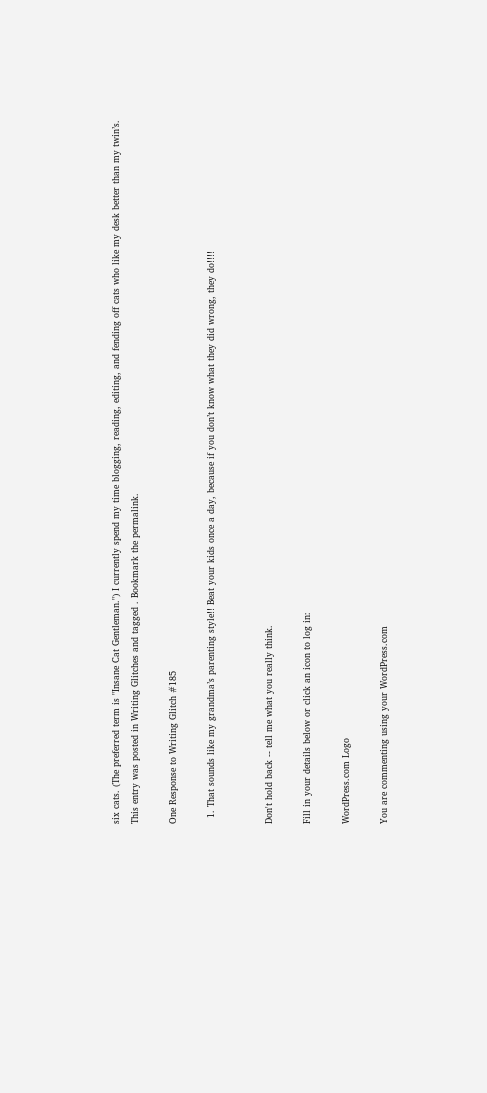six cats. (The preferred term is "Insane Cat Gentleman.") I currently spend my time blogging, reading, editing, and fending off cats who like my desk better than my twin’s.
This entry was posted in Writing Glitches and tagged . Bookmark the permalink.

One Response to Writing Glitch #185

  1. That sounds like my grandma’s parenting style!! Beat your kids once a day, because if you don’t know what they did wrong, they do!!!!


Don't hold back -- tell me what you really think.

Fill in your details below or click an icon to log in:

WordPress.com Logo

You are commenting using your WordPress.com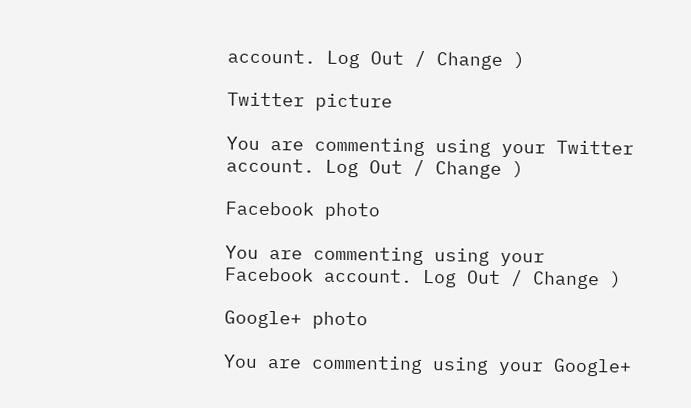account. Log Out / Change )

Twitter picture

You are commenting using your Twitter account. Log Out / Change )

Facebook photo

You are commenting using your Facebook account. Log Out / Change )

Google+ photo

You are commenting using your Google+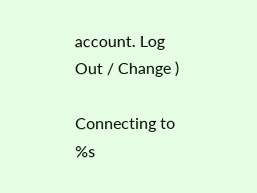account. Log Out / Change )

Connecting to %s